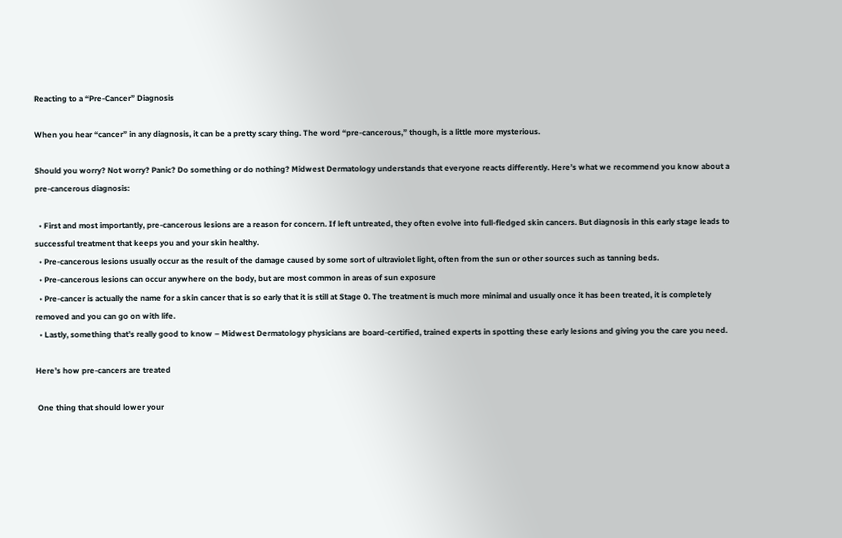Reacting to a “Pre-Cancer” Diagnosis

When you hear “cancer” in any diagnosis, it can be a pretty scary thing. The word “pre-cancerous,” though, is a little more mysterious.

Should you worry? Not worry? Panic? Do something or do nothing? Midwest Dermatology understands that everyone reacts differently. Here’s what we recommend you know about a pre-cancerous diagnosis:

  • First and most importantly, pre-cancerous lesions are a reason for concern. If left untreated, they often evolve into full-fledged skin cancers. But diagnosis in this early stage leads to successful treatment that keeps you and your skin healthy.
  • Pre-cancerous lesions usually occur as the result of the damage caused by some sort of ultraviolet light, often from the sun or other sources such as tanning beds.
  • Pre-cancerous lesions can occur anywhere on the body, but are most common in areas of sun exposure
  • Pre-cancer is actually the name for a skin cancer that is so early that it is still at Stage 0. The treatment is much more minimal and usually once it has been treated, it is completely removed and you can go on with life.
  • Lastly, something that’s really good to know – Midwest Dermatology physicians are board-certified, trained experts in spotting these early lesions and giving you the care you need.

Here’s how pre-cancers are treated

 One thing that should lower your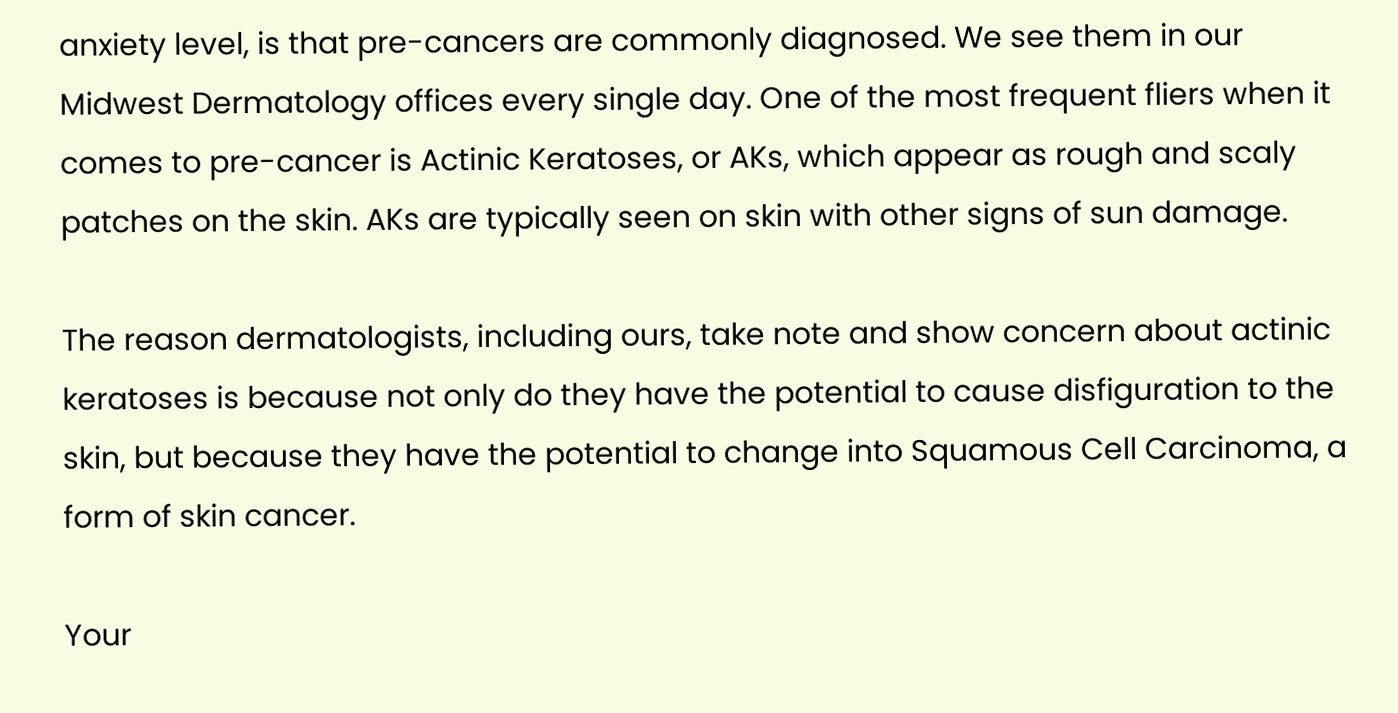anxiety level, is that pre-cancers are commonly diagnosed. We see them in our Midwest Dermatology offices every single day. One of the most frequent fliers when it comes to pre-cancer is Actinic Keratoses, or AKs, which appear as rough and scaly patches on the skin. AKs are typically seen on skin with other signs of sun damage.

The reason dermatologists, including ours, take note and show concern about actinic keratoses is because not only do they have the potential to cause disfiguration to the skin, but because they have the potential to change into Squamous Cell Carcinoma, a form of skin cancer.

Your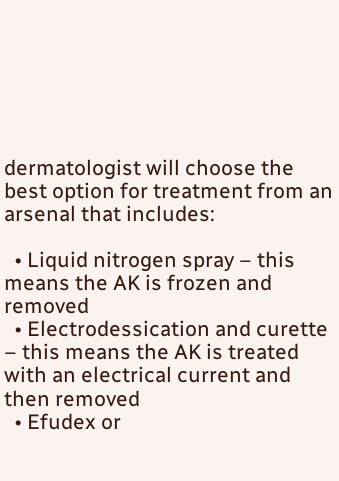dermatologist will choose the best option for treatment from an arsenal that includes:

  • Liquid nitrogen spray – this means the AK is frozen and removed
  • Electrodessication and curette – this means the AK is treated with an electrical current and then removed
  • Efudex or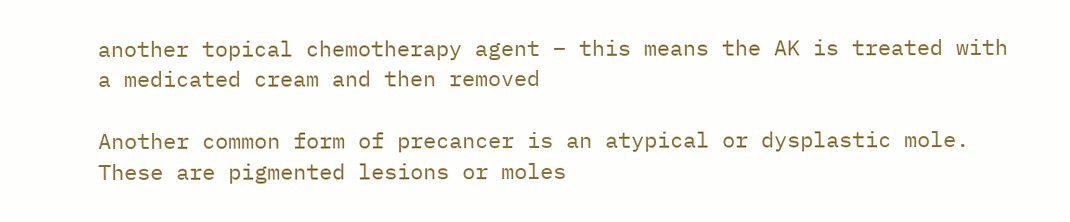another topical chemotherapy agent – this means the AK is treated with a medicated cream and then removed

Another common form of precancer is an atypical or dysplastic mole. These are pigmented lesions or moles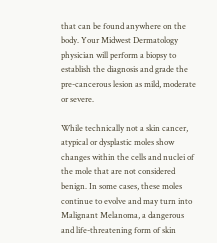that can be found anywhere on the body. Your Midwest Dermatology physician will perform a biopsy to establish the diagnosis and grade the pre-cancerous lesion as mild, moderate or severe.

While technically not a skin cancer, atypical or dysplastic moles show changes within the cells and nuclei of the mole that are not considered benign. In some cases, these moles continue to evolve and may turn into Malignant Melanoma, a dangerous and life-threatening form of skin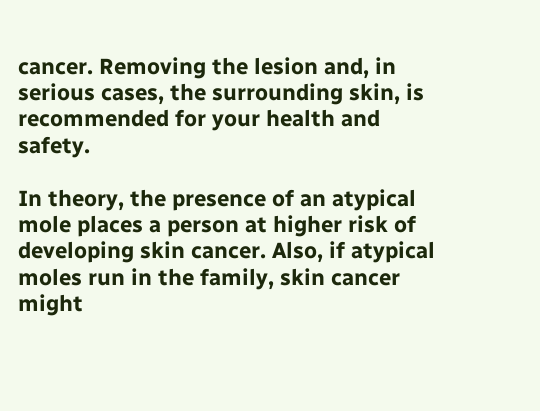cancer. Removing the lesion and, in serious cases, the surrounding skin, is recommended for your health and safety.

In theory, the presence of an atypical mole places a person at higher risk of developing skin cancer. Also, if atypical moles run in the family, skin cancer might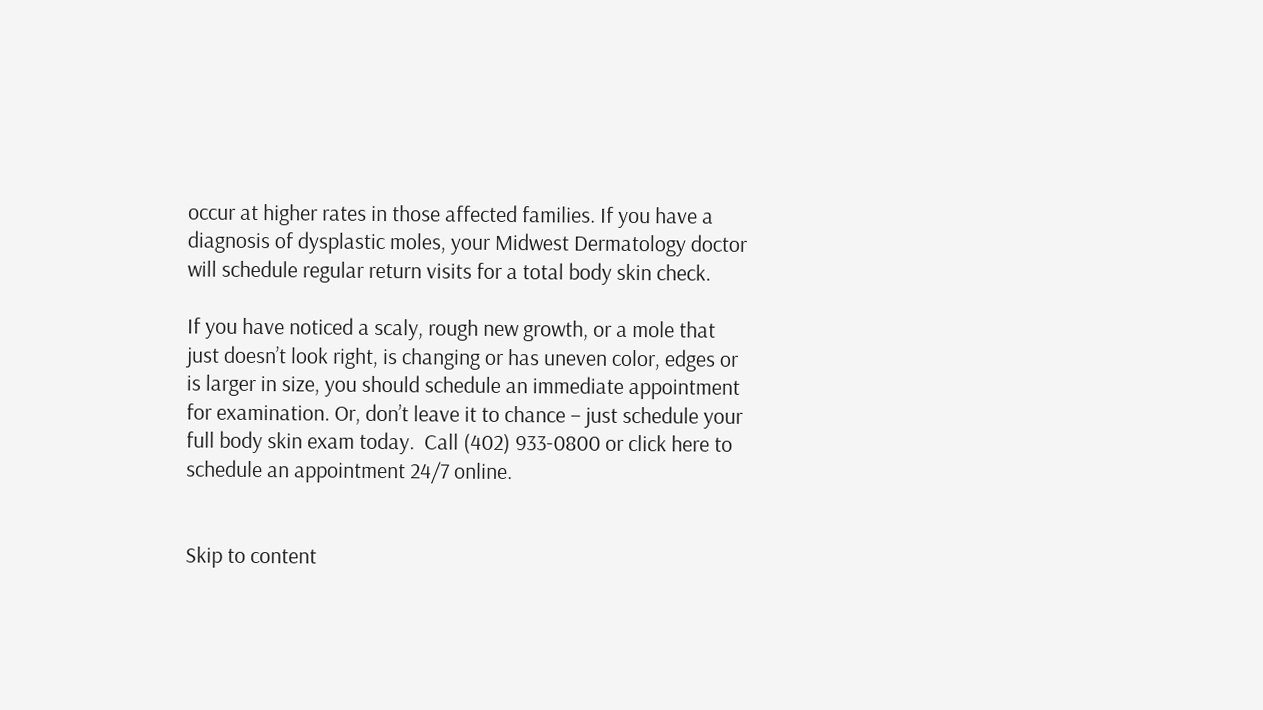occur at higher rates in those affected families. If you have a diagnosis of dysplastic moles, your Midwest Dermatology doctor will schedule regular return visits for a total body skin check.

If you have noticed a scaly, rough new growth, or a mole that just doesn’t look right, is changing or has uneven color, edges or is larger in size, you should schedule an immediate appointment for examination. Or, don’t leave it to chance – just schedule your full body skin exam today.  Call (402) 933-0800 or click here to schedule an appointment 24/7 online.


Skip to content